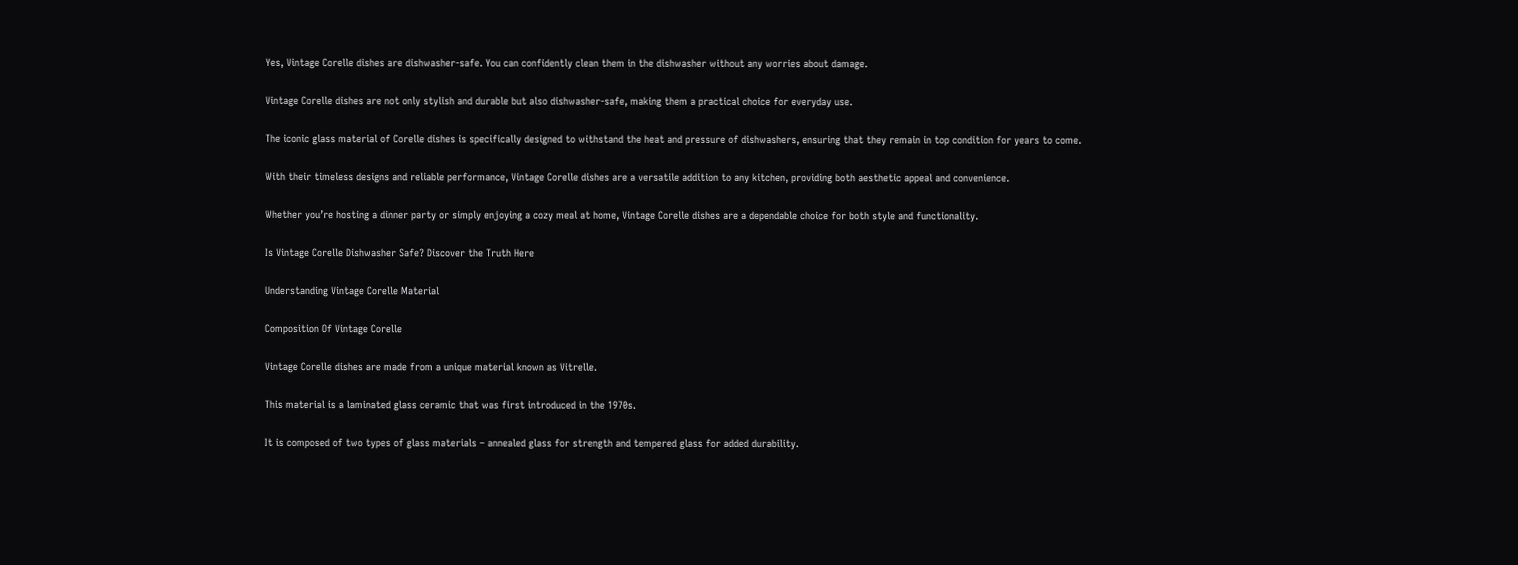Yes, Vintage Corelle dishes are dishwasher-safe. You can confidently clean them in the dishwasher without any worries about damage.

Vintage Corelle dishes are not only stylish and durable but also dishwasher-safe, making them a practical choice for everyday use.

The iconic glass material of Corelle dishes is specifically designed to withstand the heat and pressure of dishwashers, ensuring that they remain in top condition for years to come.

With their timeless designs and reliable performance, Vintage Corelle dishes are a versatile addition to any kitchen, providing both aesthetic appeal and convenience.

Whether you’re hosting a dinner party or simply enjoying a cozy meal at home, Vintage Corelle dishes are a dependable choice for both style and functionality.

Is Vintage Corelle Dishwasher Safe? Discover the Truth Here

Understanding Vintage Corelle Material

Composition Of Vintage Corelle

Vintage Corelle dishes are made from a unique material known as Vitrelle.

This material is a laminated glass ceramic that was first introduced in the 1970s.

It is composed of two types of glass materials – annealed glass for strength and tempered glass for added durability.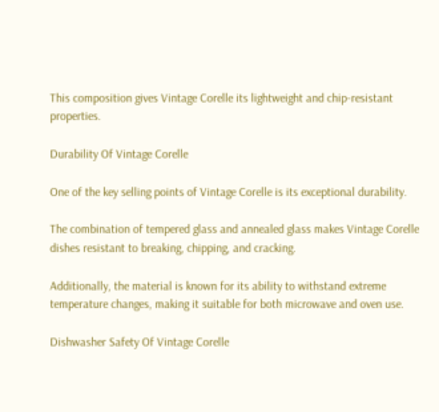This composition gives Vintage Corelle its lightweight and chip-resistant properties.

Durability Of Vintage Corelle

One of the key selling points of Vintage Corelle is its exceptional durability.

The combination of tempered glass and annealed glass makes Vintage Corelle dishes resistant to breaking, chipping, and cracking.

Additionally, the material is known for its ability to withstand extreme temperature changes, making it suitable for both microwave and oven use.

Dishwasher Safety Of Vintage Corelle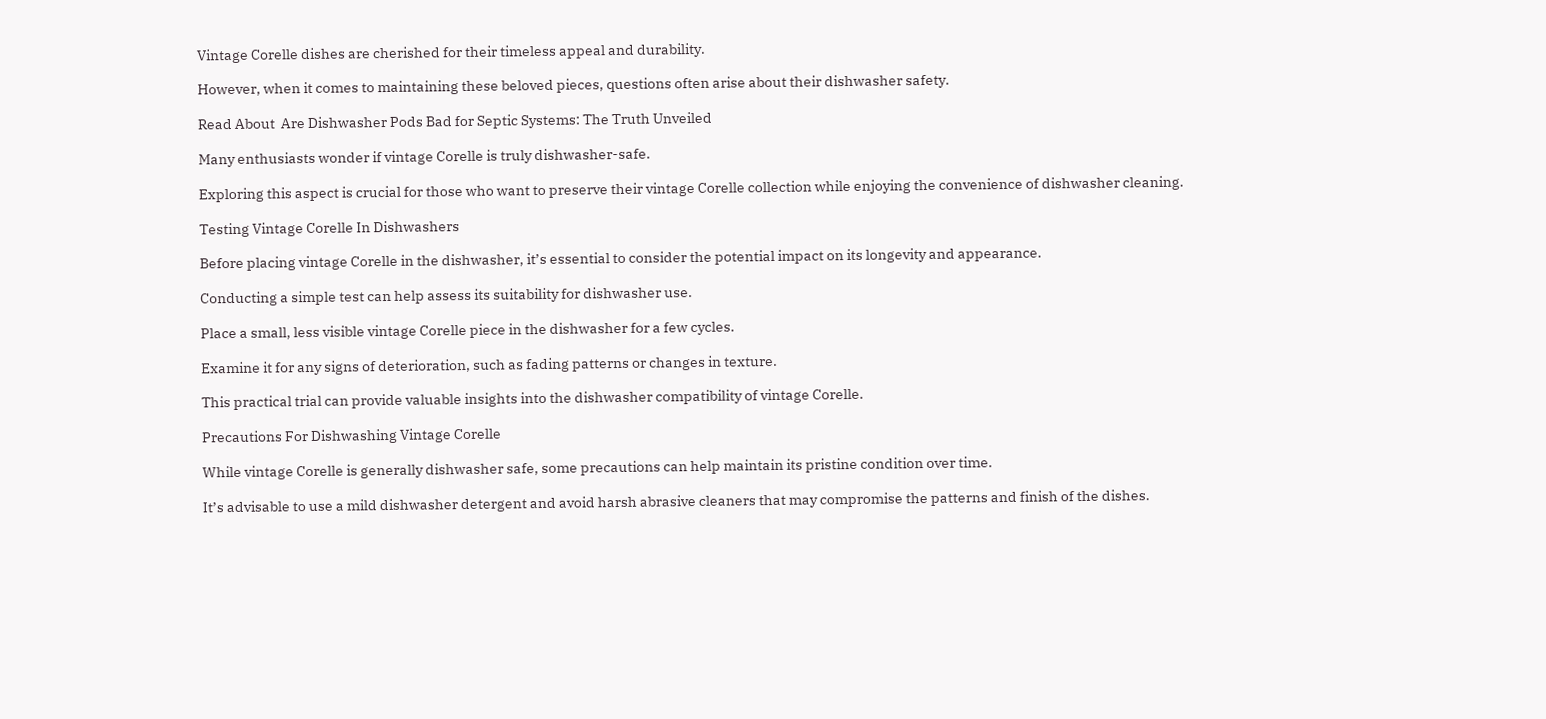Vintage Corelle dishes are cherished for their timeless appeal and durability.

However, when it comes to maintaining these beloved pieces, questions often arise about their dishwasher safety.

Read About  Are Dishwasher Pods Bad for Septic Systems: The Truth Unveiled

Many enthusiasts wonder if vintage Corelle is truly dishwasher-safe.

Exploring this aspect is crucial for those who want to preserve their vintage Corelle collection while enjoying the convenience of dishwasher cleaning.

Testing Vintage Corelle In Dishwashers

Before placing vintage Corelle in the dishwasher, it’s essential to consider the potential impact on its longevity and appearance.

Conducting a simple test can help assess its suitability for dishwasher use.

Place a small, less visible vintage Corelle piece in the dishwasher for a few cycles.

Examine it for any signs of deterioration, such as fading patterns or changes in texture.

This practical trial can provide valuable insights into the dishwasher compatibility of vintage Corelle.

Precautions For Dishwashing Vintage Corelle

While vintage Corelle is generally dishwasher safe, some precautions can help maintain its pristine condition over time.

It’s advisable to use a mild dishwasher detergent and avoid harsh abrasive cleaners that may compromise the patterns and finish of the dishes.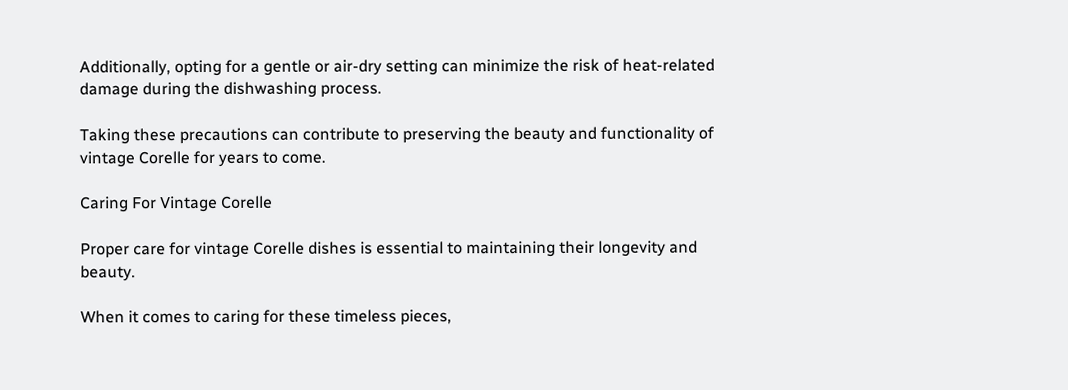Additionally, opting for a gentle or air-dry setting can minimize the risk of heat-related damage during the dishwashing process.

Taking these precautions can contribute to preserving the beauty and functionality of vintage Corelle for years to come.

Caring For Vintage Corelle

Proper care for vintage Corelle dishes is essential to maintaining their longevity and beauty.

When it comes to caring for these timeless pieces,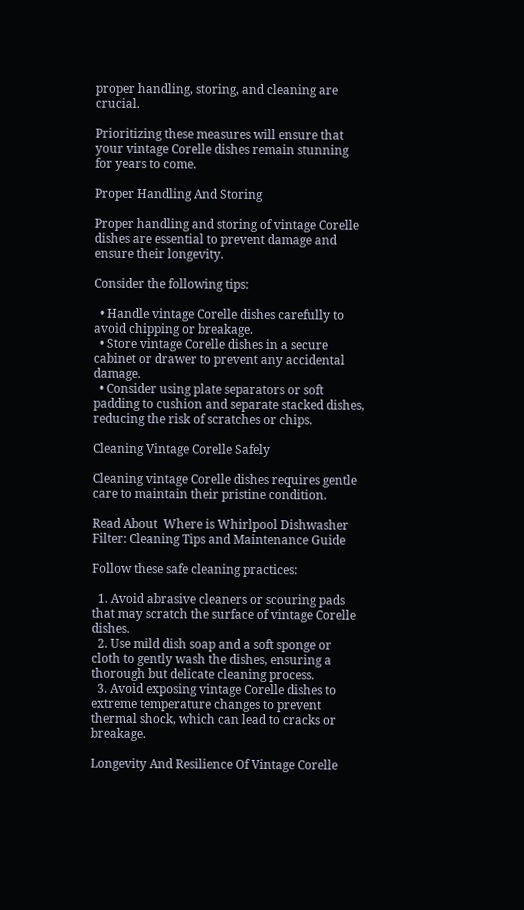proper handling, storing, and cleaning are crucial.

Prioritizing these measures will ensure that your vintage Corelle dishes remain stunning for years to come.

Proper Handling And Storing

Proper handling and storing of vintage Corelle dishes are essential to prevent damage and ensure their longevity.

Consider the following tips:

  • Handle vintage Corelle dishes carefully to avoid chipping or breakage.
  • Store vintage Corelle dishes in a secure cabinet or drawer to prevent any accidental damage.
  • Consider using plate separators or soft padding to cushion and separate stacked dishes, reducing the risk of scratches or chips.

Cleaning Vintage Corelle Safely

Cleaning vintage Corelle dishes requires gentle care to maintain their pristine condition.

Read About  Where is Whirlpool Dishwasher Filter: Cleaning Tips and Maintenance Guide

Follow these safe cleaning practices:

  1. Avoid abrasive cleaners or scouring pads that may scratch the surface of vintage Corelle dishes.
  2. Use mild dish soap and a soft sponge or cloth to gently wash the dishes, ensuring a thorough but delicate cleaning process.
  3. Avoid exposing vintage Corelle dishes to extreme temperature changes to prevent thermal shock, which can lead to cracks or breakage.

Longevity And Resilience Of Vintage Corelle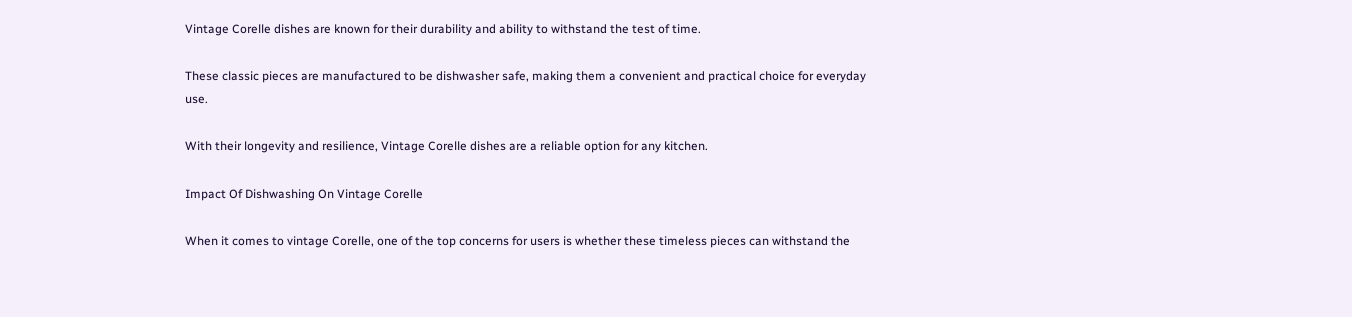Vintage Corelle dishes are known for their durability and ability to withstand the test of time.

These classic pieces are manufactured to be dishwasher safe, making them a convenient and practical choice for everyday use.

With their longevity and resilience, Vintage Corelle dishes are a reliable option for any kitchen.

Impact Of Dishwashing On Vintage Corelle

When it comes to vintage Corelle, one of the top concerns for users is whether these timeless pieces can withstand the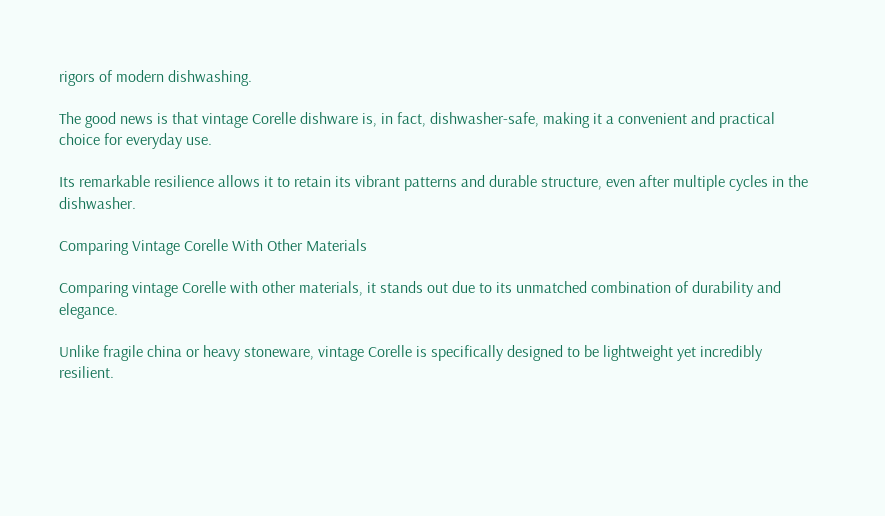rigors of modern dishwashing.

The good news is that vintage Corelle dishware is, in fact, dishwasher-safe, making it a convenient and practical choice for everyday use.

Its remarkable resilience allows it to retain its vibrant patterns and durable structure, even after multiple cycles in the dishwasher.

Comparing Vintage Corelle With Other Materials

Comparing vintage Corelle with other materials, it stands out due to its unmatched combination of durability and elegance.

Unlike fragile china or heavy stoneware, vintage Corelle is specifically designed to be lightweight yet incredibly resilient.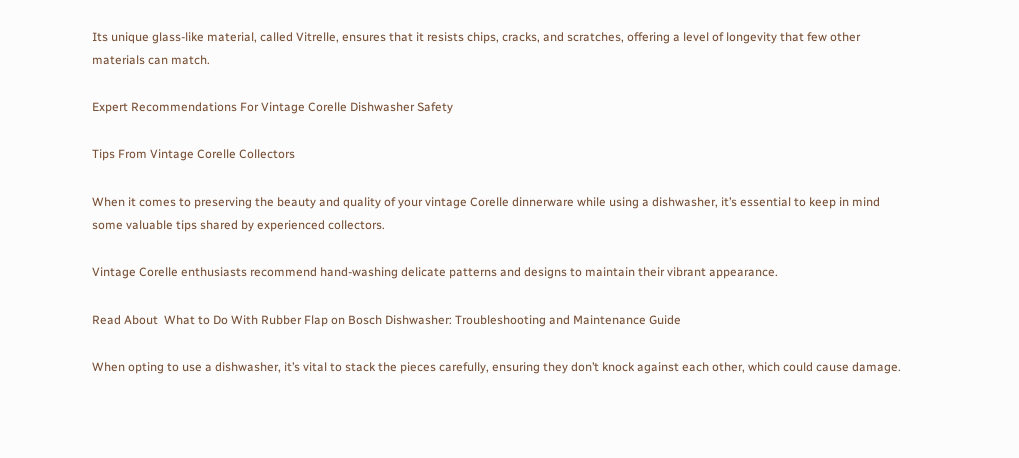Its unique glass-like material, called Vitrelle, ensures that it resists chips, cracks, and scratches, offering a level of longevity that few other materials can match.

Expert Recommendations For Vintage Corelle Dishwasher Safety

Tips From Vintage Corelle Collectors

When it comes to preserving the beauty and quality of your vintage Corelle dinnerware while using a dishwasher, it’s essential to keep in mind some valuable tips shared by experienced collectors.

Vintage Corelle enthusiasts recommend hand-washing delicate patterns and designs to maintain their vibrant appearance.

Read About  What to Do With Rubber Flap on Bosch Dishwasher: Troubleshooting and Maintenance Guide

When opting to use a dishwasher, it’s vital to stack the pieces carefully, ensuring they don’t knock against each other, which could cause damage.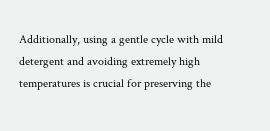Additionally, using a gentle cycle with mild detergent and avoiding extremely high temperatures is crucial for preserving the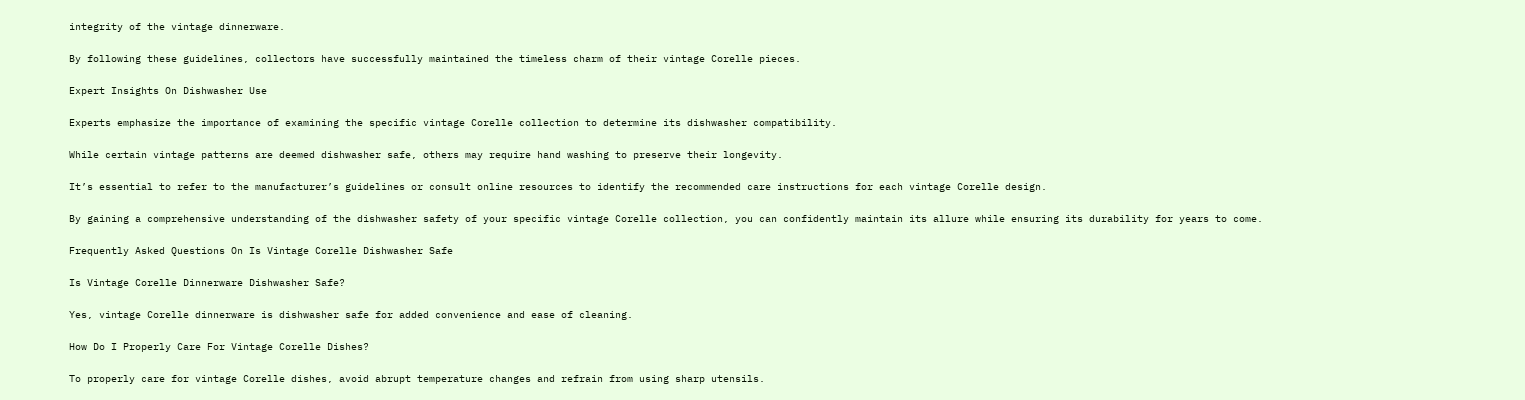integrity of the vintage dinnerware.

By following these guidelines, collectors have successfully maintained the timeless charm of their vintage Corelle pieces.

Expert Insights On Dishwasher Use

Experts emphasize the importance of examining the specific vintage Corelle collection to determine its dishwasher compatibility.

While certain vintage patterns are deemed dishwasher safe, others may require hand washing to preserve their longevity.

It’s essential to refer to the manufacturer’s guidelines or consult online resources to identify the recommended care instructions for each vintage Corelle design.

By gaining a comprehensive understanding of the dishwasher safety of your specific vintage Corelle collection, you can confidently maintain its allure while ensuring its durability for years to come.

Frequently Asked Questions On Is Vintage Corelle Dishwasher Safe

Is Vintage Corelle Dinnerware Dishwasher Safe?

Yes, vintage Corelle dinnerware is dishwasher safe for added convenience and ease of cleaning.

How Do I Properly Care For Vintage Corelle Dishes?

To properly care for vintage Corelle dishes, avoid abrupt temperature changes and refrain from using sharp utensils.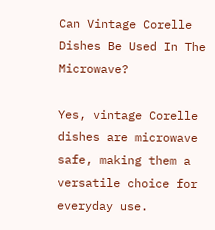Can Vintage Corelle Dishes Be Used In The Microwave?

Yes, vintage Corelle dishes are microwave safe, making them a versatile choice for everyday use.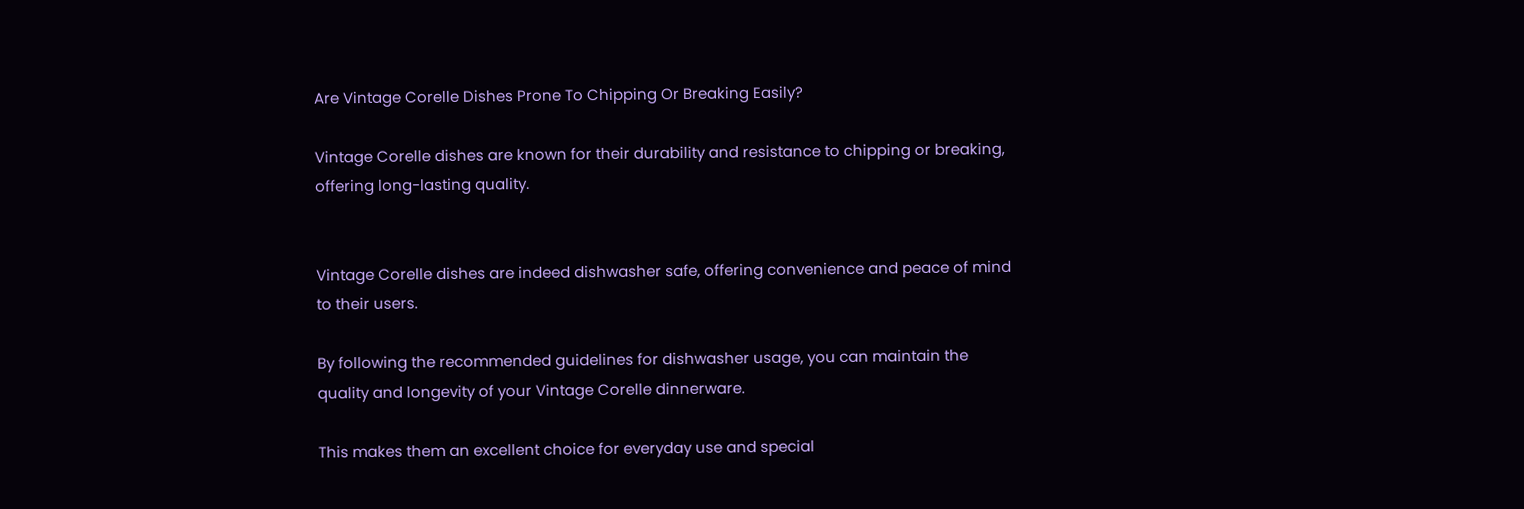Are Vintage Corelle Dishes Prone To Chipping Or Breaking Easily?

Vintage Corelle dishes are known for their durability and resistance to chipping or breaking, offering long-lasting quality.


Vintage Corelle dishes are indeed dishwasher safe, offering convenience and peace of mind to their users.

By following the recommended guidelines for dishwasher usage, you can maintain the quality and longevity of your Vintage Corelle dinnerware.

This makes them an excellent choice for everyday use and special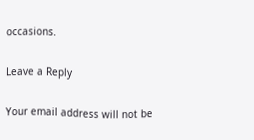occasions.

Leave a Reply

Your email address will not be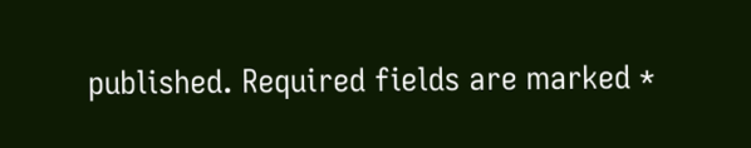published. Required fields are marked *